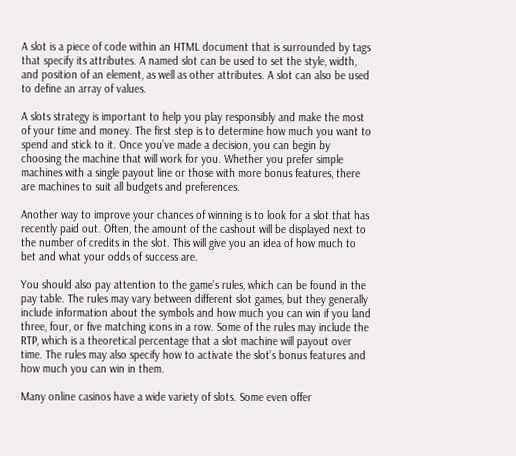A slot is a piece of code within an HTML document that is surrounded by tags that specify its attributes. A named slot can be used to set the style, width, and position of an element, as well as other attributes. A slot can also be used to define an array of values.

A slots strategy is important to help you play responsibly and make the most of your time and money. The first step is to determine how much you want to spend and stick to it. Once you’ve made a decision, you can begin by choosing the machine that will work for you. Whether you prefer simple machines with a single payout line or those with more bonus features, there are machines to suit all budgets and preferences.

Another way to improve your chances of winning is to look for a slot that has recently paid out. Often, the amount of the cashout will be displayed next to the number of credits in the slot. This will give you an idea of how much to bet and what your odds of success are.

You should also pay attention to the game’s rules, which can be found in the pay table. The rules may vary between different slot games, but they generally include information about the symbols and how much you can win if you land three, four, or five matching icons in a row. Some of the rules may include the RTP, which is a theoretical percentage that a slot machine will payout over time. The rules may also specify how to activate the slot’s bonus features and how much you can win in them.

Many online casinos have a wide variety of slots. Some even offer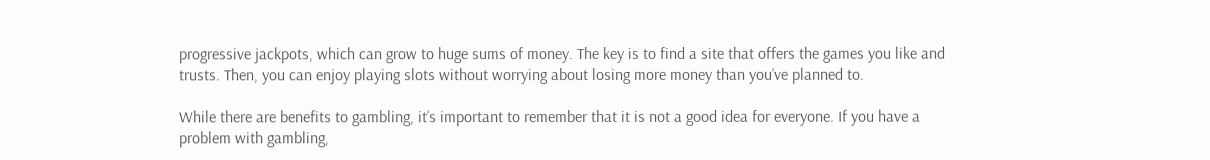progressive jackpots, which can grow to huge sums of money. The key is to find a site that offers the games you like and trusts. Then, you can enjoy playing slots without worrying about losing more money than you’ve planned to.

While there are benefits to gambling, it’s important to remember that it is not a good idea for everyone. If you have a problem with gambling,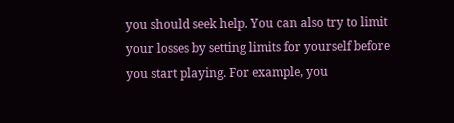you should seek help. You can also try to limit your losses by setting limits for yourself before you start playing. For example, you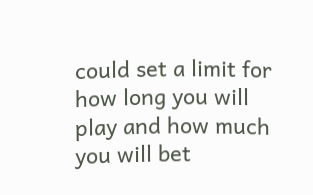could set a limit for how long you will play and how much you will bet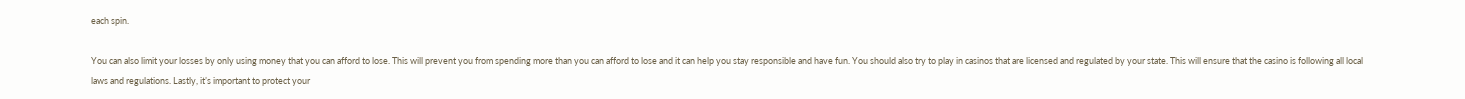each spin.

You can also limit your losses by only using money that you can afford to lose. This will prevent you from spending more than you can afford to lose and it can help you stay responsible and have fun. You should also try to play in casinos that are licensed and regulated by your state. This will ensure that the casino is following all local laws and regulations. Lastly, it’s important to protect your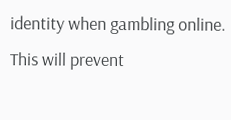identity when gambling online. This will prevent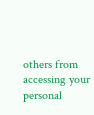others from accessing your personal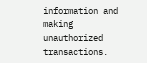information and making unauthorized transactions.